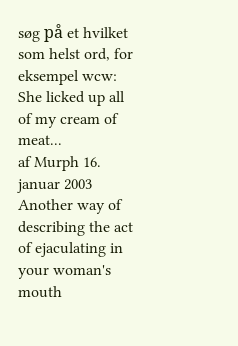søg på et hvilket som helst ord, for eksempel wcw:
She licked up all of my cream of meat...
af Murph 16. januar 2003
Another way of describing the act of ejaculating in your woman's mouth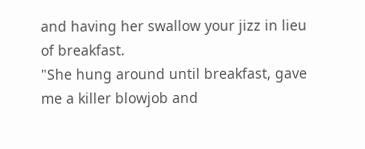and having her swallow your jizz in lieu of breakfast.
"She hung around until breakfast, gave me a killer blowjob and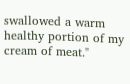swallowed a warm healthy portion of my cream of meat."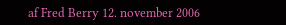af Fred Berry 12. november 2006